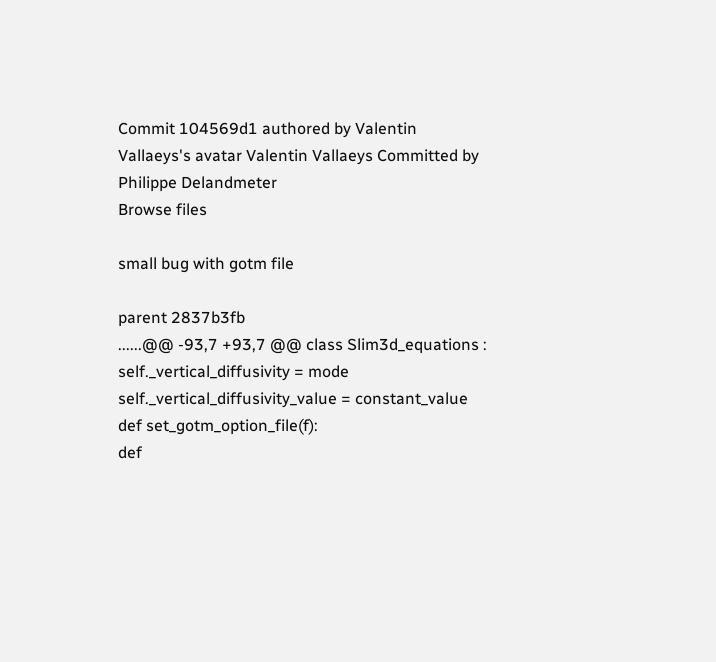Commit 104569d1 authored by Valentin Vallaeys's avatar Valentin Vallaeys Committed by Philippe Delandmeter
Browse files

small bug with gotm file

parent 2837b3fb
......@@ -93,7 +93,7 @@ class Slim3d_equations :
self._vertical_diffusivity = mode
self._vertical_diffusivity_value = constant_value
def set_gotm_option_file(f):
def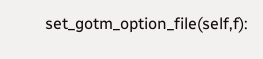set_gotm_option_file(self,f):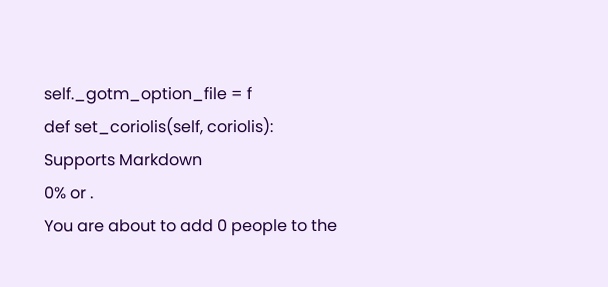self._gotm_option_file = f
def set_coriolis(self, coriolis):
Supports Markdown
0% or .
You are about to add 0 people to the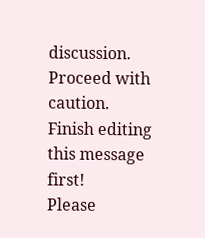discussion. Proceed with caution.
Finish editing this message first!
Please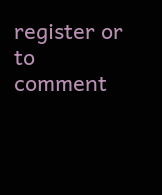register or to comment